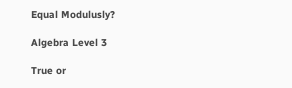Equal Modulusly?

Algebra Level 3

True or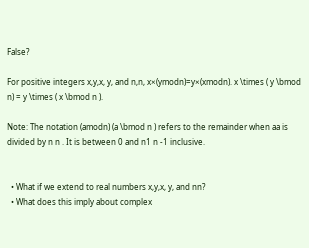False?

For positive integers x,y,x, y, and n,n, x×(ymodn)=y×(xmodn). x \times ( y \bmod n) = y \times ( x \bmod n ).

Note: The notation (amodn) (a \bmod n ) refers to the remainder when aa is divided by n n . It is between 0 and n1 n -1 inclusive.


  • What if we extend to real numbers x,y,x, y, and nn?
  • What does this imply about complex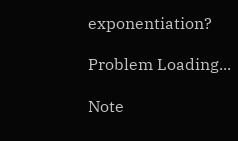exponentiation?

Problem Loading...

Note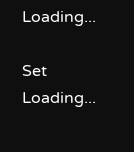Loading...

Set Loading...